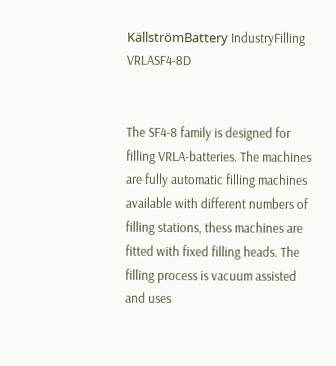KällströmBattery IndustryFilling VRLASF4-8D


The SF4-8 family is designed for filling VRLA-batteries. The machines are fully automatic filling machines available with different numbers of filling stations, thess machines are fitted with fixed filling heads. The filling process is vacuum assisted and uses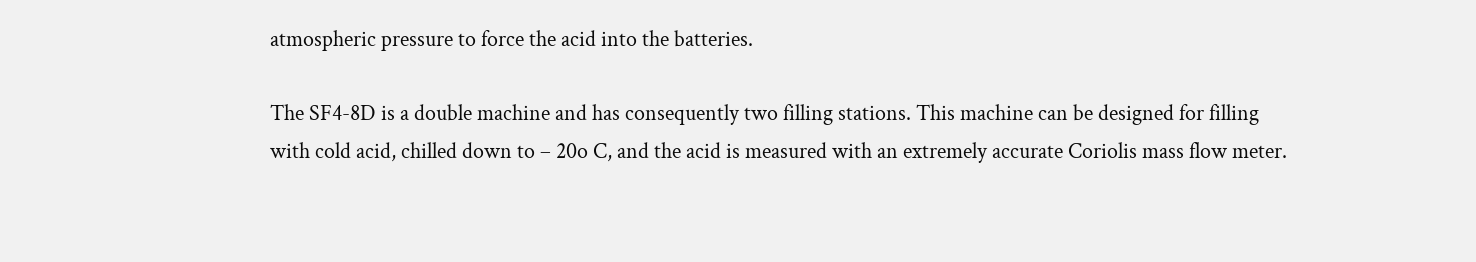atmospheric pressure to force the acid into the batteries.

The SF4-8D is a double machine and has consequently two filling stations. This machine can be designed for filling with cold acid, chilled down to – 20o C, and the acid is measured with an extremely accurate Coriolis mass flow meter.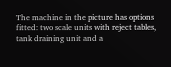The machine in the picture has options fitted: two scale units with reject tables, tank draining unit and a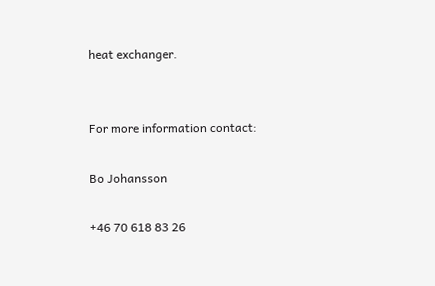heat exchanger.


For more information contact:

Bo Johansson

+46 70 618 83 26